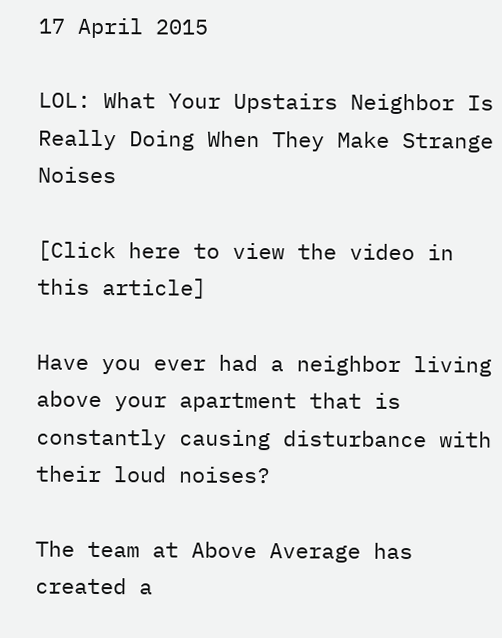17 April 2015

LOL: What Your Upstairs Neighbor Is Really Doing When They Make Strange Noises

[Click here to view the video in this article]

Have you ever had a neighbor living above your apartment that is constantly causing disturbance with their loud noises?

The team at Above Average has created a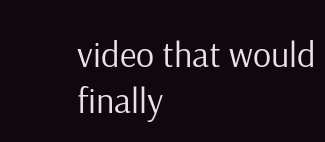video that would finally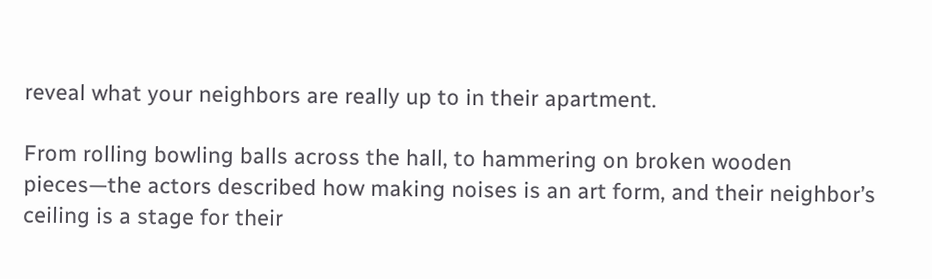reveal what your neighbors are really up to in their apartment.

From rolling bowling balls across the hall, to hammering on broken wooden pieces—the actors described how making noises is an art form, and their neighbor’s ceiling is a stage for their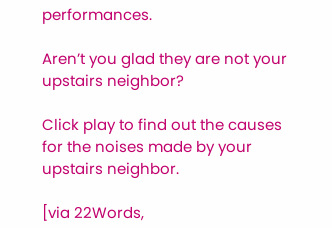performances.

Aren’t you glad they are not your upstairs neighbor?

Click play to find out the causes for the noises made by your upstairs neighbor.

[via 22Words,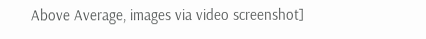Above Average, images via video screenshot]